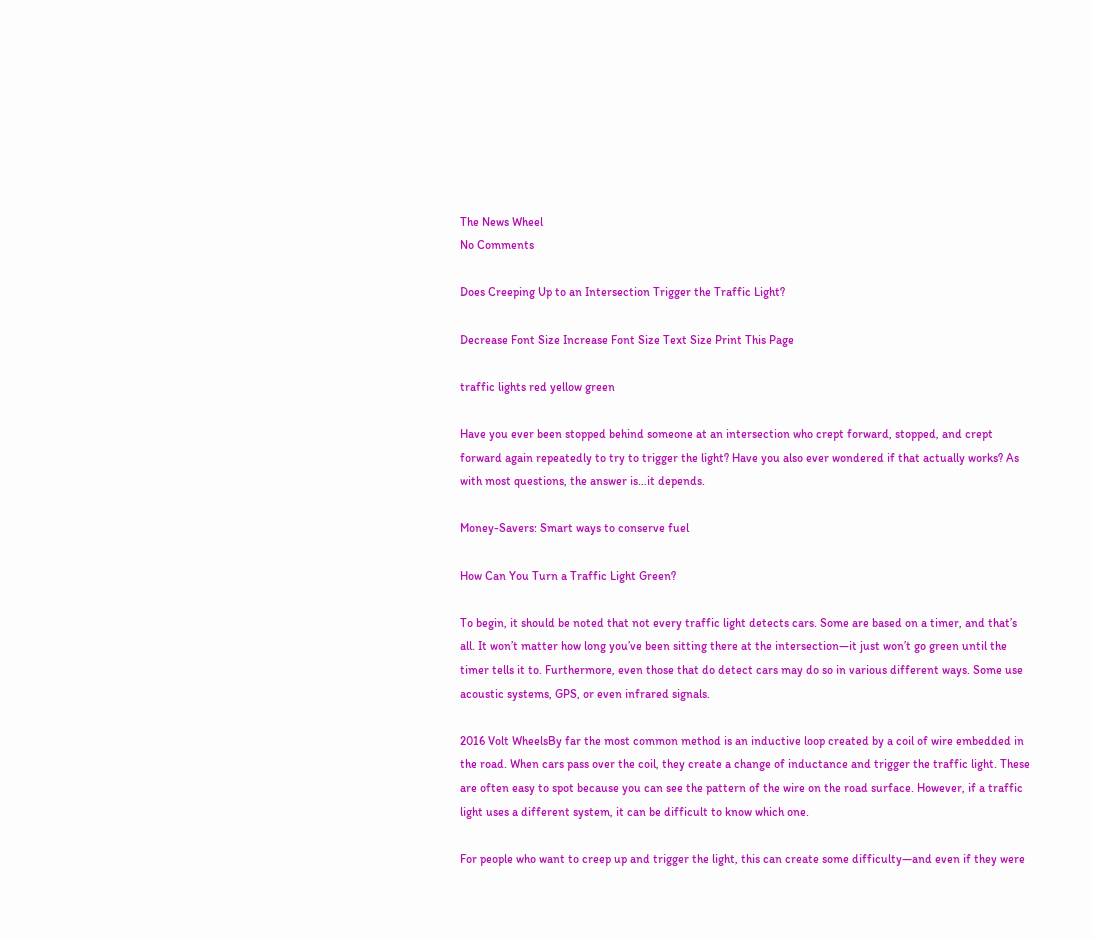The News Wheel
No Comments

Does Creeping Up to an Intersection Trigger the Traffic Light?

Decrease Font Size Increase Font Size Text Size Print This Page

traffic lights red yellow green

Have you ever been stopped behind someone at an intersection who crept forward, stopped, and crept forward again repeatedly to try to trigger the light? Have you also ever wondered if that actually works? As with most questions, the answer is…it depends.

Money-Savers: Smart ways to conserve fuel

How Can You Turn a Traffic Light Green?

To begin, it should be noted that not every traffic light detects cars. Some are based on a timer, and that’s all. It won’t matter how long you’ve been sitting there at the intersection—it just won’t go green until the timer tells it to. Furthermore, even those that do detect cars may do so in various different ways. Some use acoustic systems, GPS, or even infrared signals.

2016 Volt WheelsBy far the most common method is an inductive loop created by a coil of wire embedded in the road. When cars pass over the coil, they create a change of inductance and trigger the traffic light. These are often easy to spot because you can see the pattern of the wire on the road surface. However, if a traffic light uses a different system, it can be difficult to know which one.

For people who want to creep up and trigger the light, this can create some difficulty—and even if they were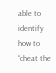able to identify how to “cheat the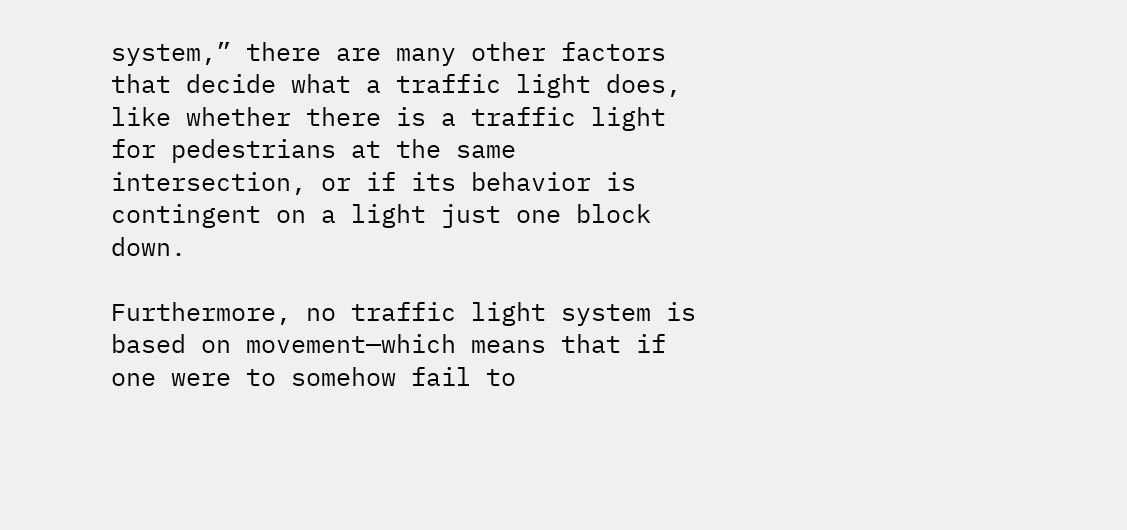system,” there are many other factors that decide what a traffic light does, like whether there is a traffic light for pedestrians at the same intersection, or if its behavior is contingent on a light just one block down.

Furthermore, no traffic light system is based on movement—which means that if one were to somehow fail to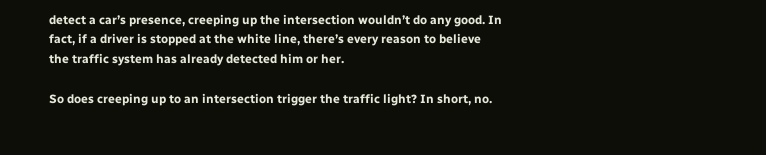detect a car’s presence, creeping up the intersection wouldn’t do any good. In fact, if a driver is stopped at the white line, there’s every reason to believe the traffic system has already detected him or her.

So does creeping up to an intersection trigger the traffic light? In short, no.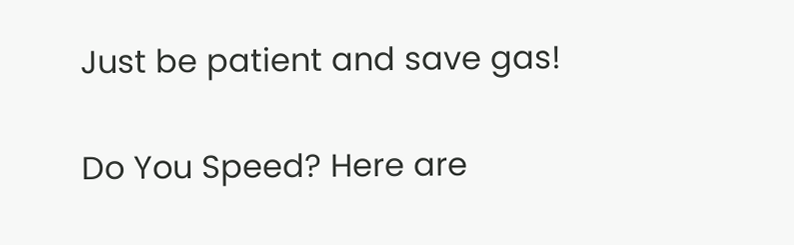Just be patient and save gas!

Do You Speed? Here are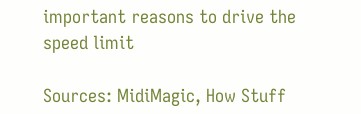important reasons to drive the speed limit

Sources: MidiMagic, How Stuff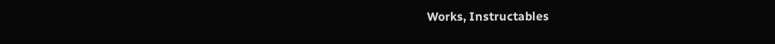Works, Instructables